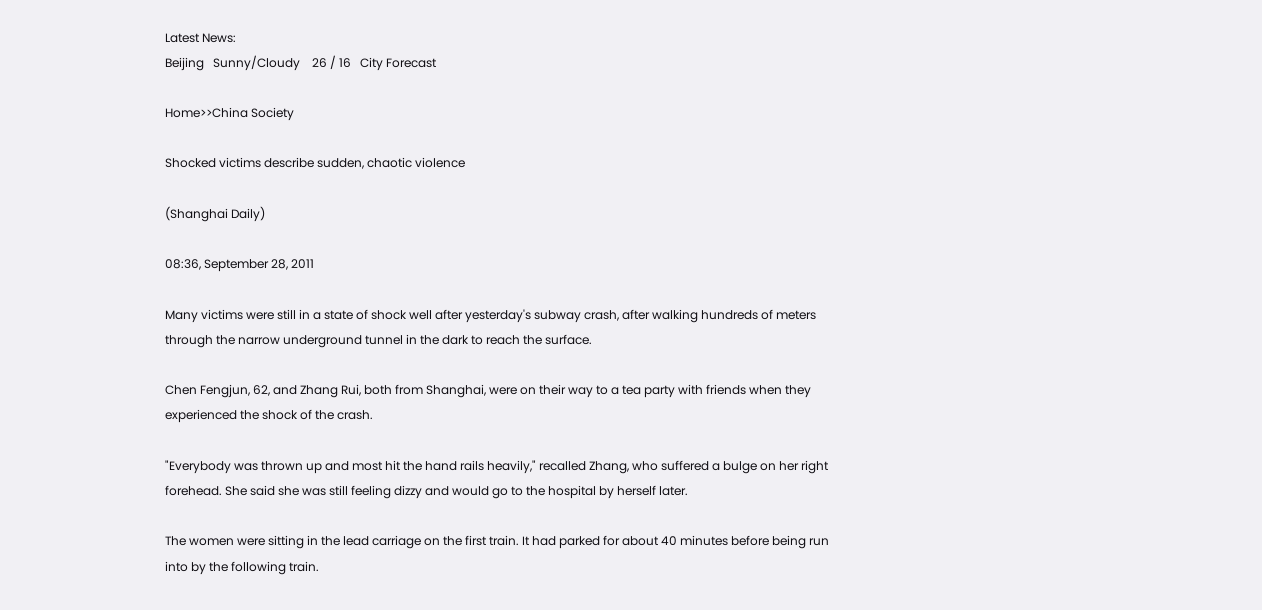Latest News:
Beijing   Sunny/Cloudy    26 / 16   City Forecast

Home>>China Society

Shocked victims describe sudden, chaotic violence

(Shanghai Daily)

08:36, September 28, 2011

Many victims were still in a state of shock well after yesterday's subway crash, after walking hundreds of meters through the narrow underground tunnel in the dark to reach the surface.

Chen Fengjun, 62, and Zhang Rui, both from Shanghai, were on their way to a tea party with friends when they experienced the shock of the crash.

"Everybody was thrown up and most hit the hand rails heavily," recalled Zhang, who suffered a bulge on her right forehead. She said she was still feeling dizzy and would go to the hospital by herself later.

The women were sitting in the lead carriage on the first train. It had parked for about 40 minutes before being run into by the following train.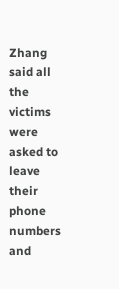Zhang said all the victims were asked to leave their phone numbers and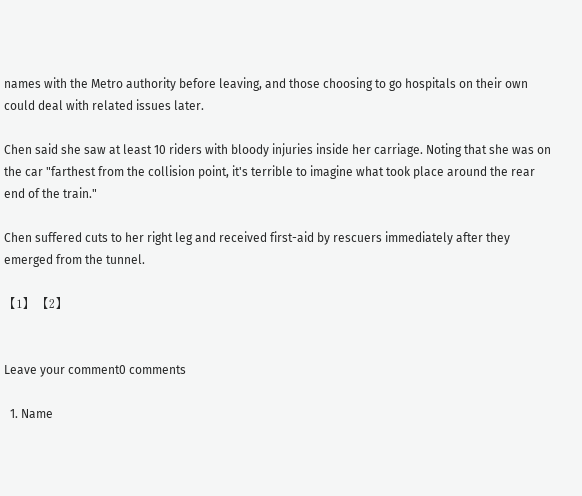names with the Metro authority before leaving, and those choosing to go hospitals on their own could deal with related issues later.

Chen said she saw at least 10 riders with bloody injuries inside her carriage. Noting that she was on the car "farthest from the collision point, it's terrible to imagine what took place around the rear end of the train."

Chen suffered cuts to her right leg and received first-aid by rescuers immediately after they emerged from the tunnel.

【1】 【2】


Leave your comment0 comments

  1. Name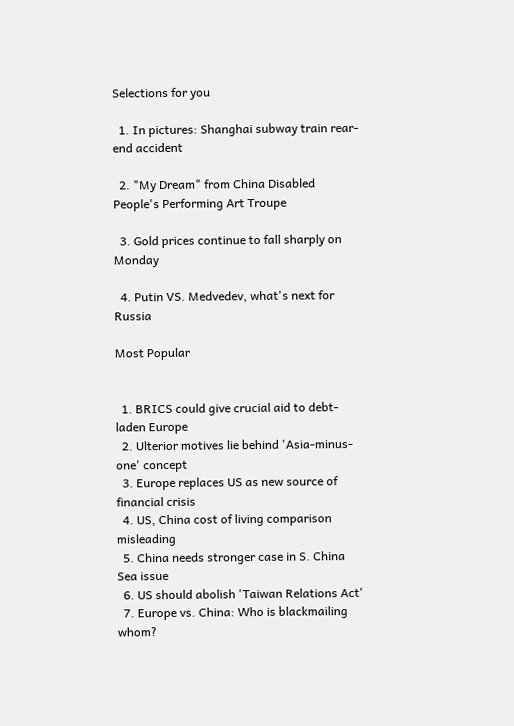Selections for you

  1. In pictures: Shanghai subway train rear-end accident

  2. "My Dream" from China Disabled People's Performing Art Troupe

  3. Gold prices continue to fall sharply on Monday

  4. Putin VS. Medvedev, what's next for Russia

Most Popular


  1. BRICS could give crucial aid to debt-laden Europe
  2. Ulterior motives lie behind 'Asia-minus-one' concept
  3. Europe replaces US as new source of financial crisis
  4. US, China cost of living comparison misleading
  5. China needs stronger case in S. China Sea issue
  6. US should abolish 'Taiwan Relations Act'
  7. Europe vs. China: Who is blackmailing whom?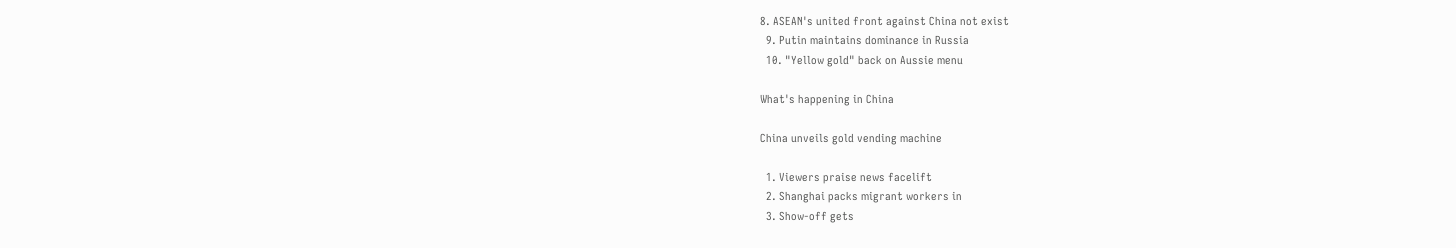8. ASEAN's united front against China not exist
  9. Putin maintains dominance in Russia
  10. "Yellow gold" back on Aussie menu

What's happening in China

China unveils gold vending machine

  1. Viewers praise news facelift
  2. Shanghai packs migrant workers in
  3. Show-off gets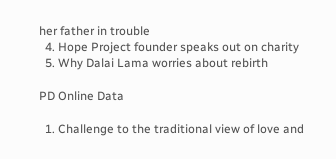her father in trouble
  4. Hope Project founder speaks out on charity
  5. Why Dalai Lama worries about rebirth

PD Online Data

  1. Challenge to the traditional view of love and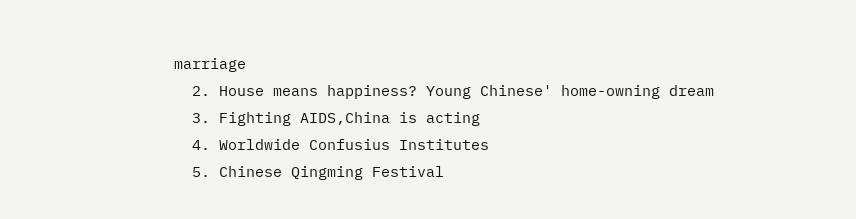marriage
  2. House means happiness? Young Chinese' home-owning dream
  3. Fighting AIDS,China is acting
  4. Worldwide Confusius Institutes
  5. Chinese Qingming Festival